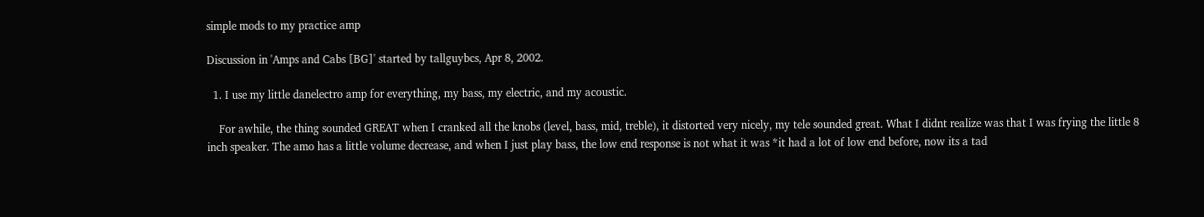simple mods to my practice amp

Discussion in 'Amps and Cabs [BG]' started by tallguybcs, Apr 8, 2002.

  1. I use my little danelectro amp for everything, my bass, my electric, and my acoustic.

    For awhile, the thing sounded GREAT when I cranked all the knobs (level, bass, mid, treble), it distorted very nicely, my tele sounded great. What I didnt realize was that I was frying the little 8 inch speaker. The amo has a little volume decrease, and when I just play bass, the low end response is not what it was *it had a lot of low end before, now its a tad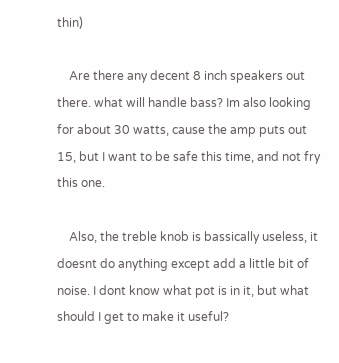thin)

    Are there any decent 8 inch speakers out there. what will handle bass? Im also looking for about 30 watts, cause the amp puts out 15, but I want to be safe this time, and not fry this one.

    Also, the treble knob is bassically useless, it doesnt do anything except add a little bit of noise. I dont know what pot is in it, but what should I get to make it useful?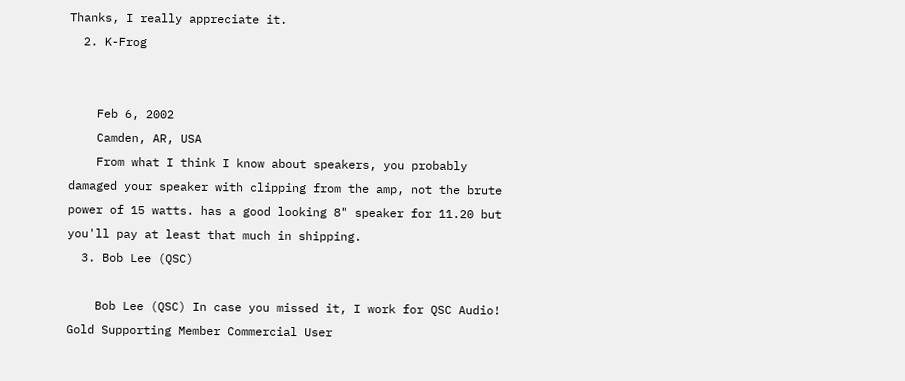Thanks, I really appreciate it.
  2. K-Frog


    Feb 6, 2002
    Camden, AR, USA
    From what I think I know about speakers, you probably damaged your speaker with clipping from the amp, not the brute power of 15 watts. has a good looking 8" speaker for 11.20 but you'll pay at least that much in shipping.
  3. Bob Lee (QSC)

    Bob Lee (QSC) In case you missed it, I work for QSC Audio! Gold Supporting Member Commercial User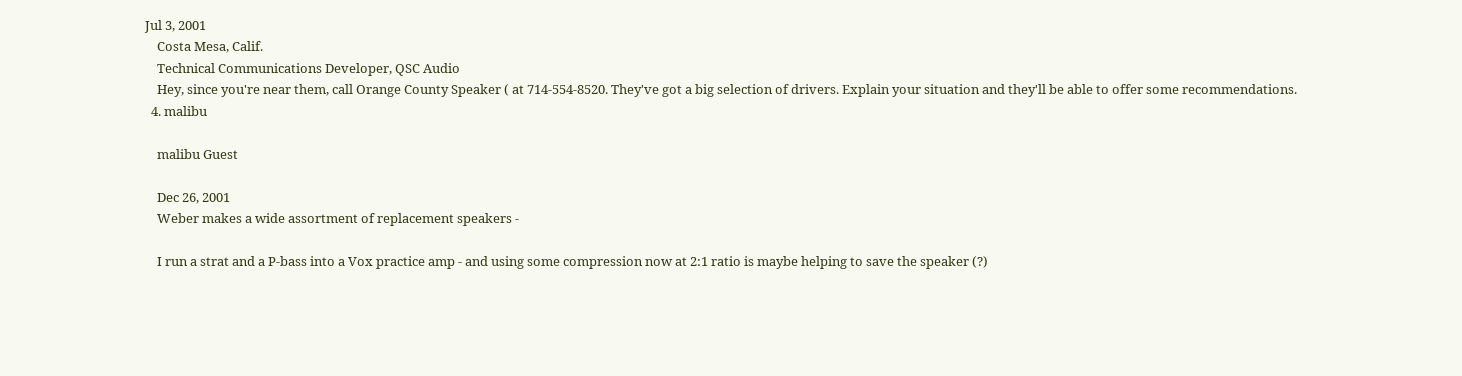Jul 3, 2001
    Costa Mesa, Calif.
    Technical Communications Developer, QSC Audio
    Hey, since you're near them, call Orange County Speaker ( at 714-554-8520. They've got a big selection of drivers. Explain your situation and they'll be able to offer some recommendations.
  4. malibu

    malibu Guest

    Dec 26, 2001
    Weber makes a wide assortment of replacement speakers -

    I run a strat and a P-bass into a Vox practice amp - and using some compression now at 2:1 ratio is maybe helping to save the speaker (?)